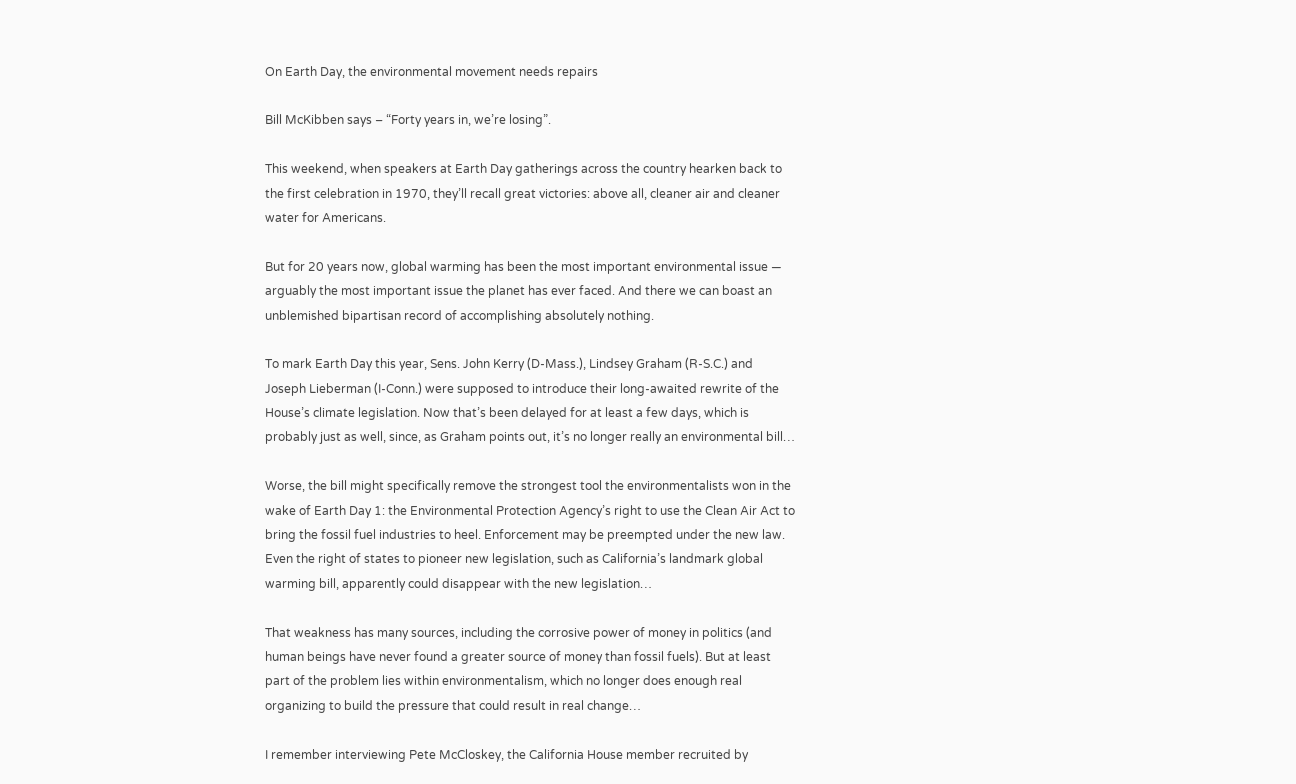On Earth Day, the environmental movement needs repairs

Bill McKibben says – “Forty years in, we’re losing”.

This weekend, when speakers at Earth Day gatherings across the country hearken back to the first celebration in 1970, they’ll recall great victories: above all, cleaner air and cleaner water for Americans.

But for 20 years now, global warming has been the most important environmental issue — arguably the most important issue the planet has ever faced. And there we can boast an unblemished bipartisan record of accomplishing absolutely nothing.

To mark Earth Day this year, Sens. John Kerry (D-Mass.), Lindsey Graham (R-S.C.) and Joseph Lieberman (I-Conn.) were supposed to introduce their long-awaited rewrite of the House’s climate legislation. Now that’s been delayed for at least a few days, which is probably just as well, since, as Graham points out, it’s no longer really an environmental bill…

Worse, the bill might specifically remove the strongest tool the environmentalists won in the wake of Earth Day 1: the Environmental Protection Agency’s right to use the Clean Air Act to bring the fossil fuel industries to heel. Enforcement may be preempted under the new law. Even the right of states to pioneer new legislation, such as California’s landmark global warming bill, apparently could disappear with the new legislation…

That weakness has many sources, including the corrosive power of money in politics (and human beings have never found a greater source of money than fossil fuels). But at least part of the problem lies within environmentalism, which no longer does enough real organizing to build the pressure that could result in real change…

I remember interviewing Pete McCloskey, the California House member recruited by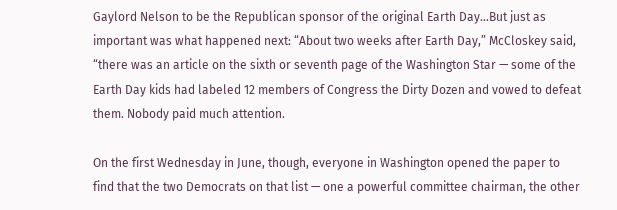Gaylord Nelson to be the Republican sponsor of the original Earth Day…But just as important was what happened next: “About two weeks after Earth Day,” McCloskey said, “there was an article on the sixth or seventh page of the Washington Star — some of the Earth Day kids had labeled 12 members of Congress the Dirty Dozen and vowed to defeat them. Nobody paid much attention.

On the first Wednesday in June, though, everyone in Washington opened the paper to find that the two Democrats on that list — one a powerful committee chairman, the other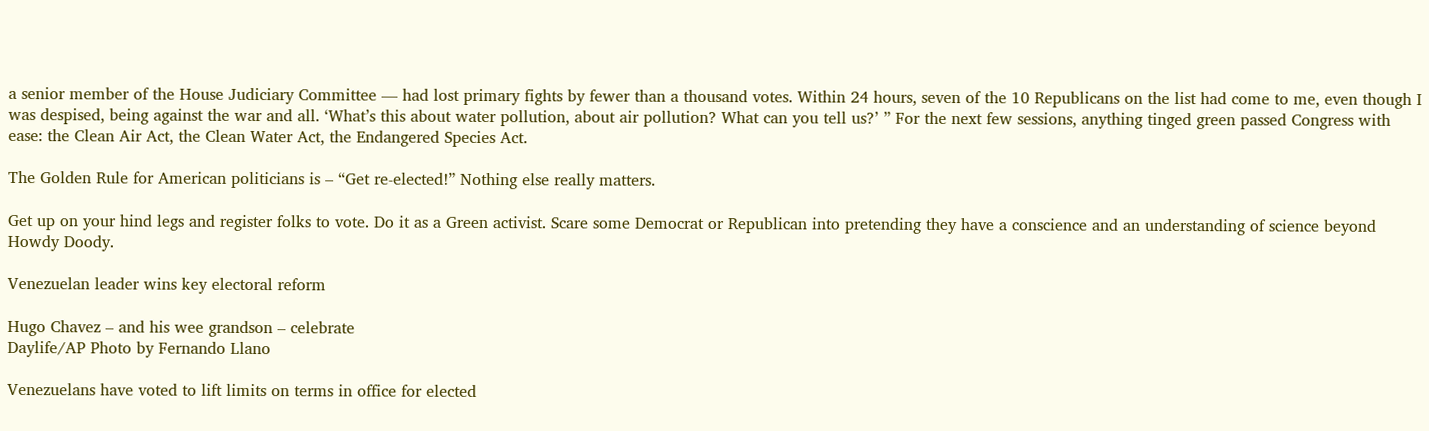a senior member of the House Judiciary Committee — had lost primary fights by fewer than a thousand votes. Within 24 hours, seven of the 10 Republicans on the list had come to me, even though I was despised, being against the war and all. ‘What’s this about water pollution, about air pollution? What can you tell us?’ ” For the next few sessions, anything tinged green passed Congress with ease: the Clean Air Act, the Clean Water Act, the Endangered Species Act.

The Golden Rule for American politicians is – “Get re-elected!” Nothing else really matters.

Get up on your hind legs and register folks to vote. Do it as a Green activist. Scare some Democrat or Republican into pretending they have a conscience and an understanding of science beyond Howdy Doody.

Venezuelan leader wins key electoral reform

Hugo Chavez – and his wee grandson – celebrate
Daylife/AP Photo by Fernando Llano

Venezuelans have voted to lift limits on terms in office for elected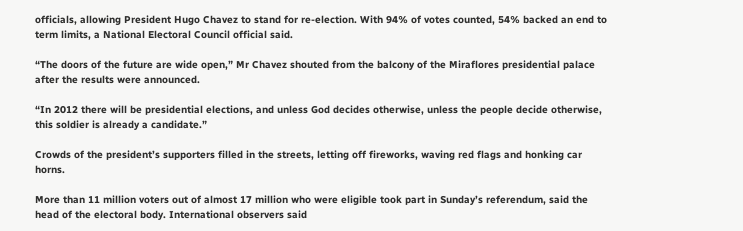officials, allowing President Hugo Chavez to stand for re-election. With 94% of votes counted, 54% backed an end to term limits, a National Electoral Council official said.

“The doors of the future are wide open,” Mr Chavez shouted from the balcony of the Miraflores presidential palace after the results were announced.

“In 2012 there will be presidential elections, and unless God decides otherwise, unless the people decide otherwise, this soldier is already a candidate.”

Crowds of the president’s supporters filled in the streets, letting off fireworks, waving red flags and honking car horns.

More than 11 million voters out of almost 17 million who were eligible took part in Sunday’s referendum, said the head of the electoral body. International observers said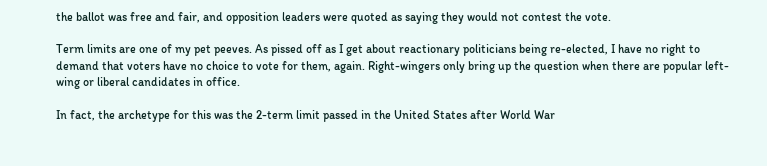the ballot was free and fair, and opposition leaders were quoted as saying they would not contest the vote.

Term limits are one of my pet peeves. As pissed off as I get about reactionary politicians being re-elected, I have no right to demand that voters have no choice to vote for them, again. Right-wingers only bring up the question when there are popular left-wing or liberal candidates in office.

In fact, the archetype for this was the 2-term limit passed in the United States after World War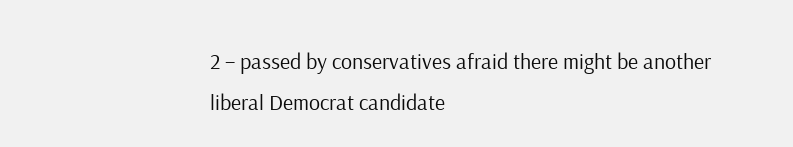2 – passed by conservatives afraid there might be another liberal Democrat candidate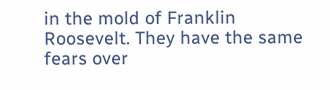in the mold of Franklin Roosevelt. They have the same fears over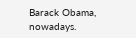Barack Obama, nowadays.